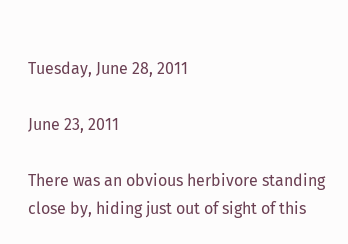Tuesday, June 28, 2011

June 23, 2011

There was an obvious herbivore standing close by, hiding just out of sight of this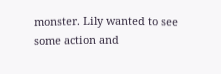monster. Lily wanted to see some action and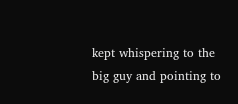kept whispering to the big guy and pointing to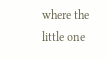where the little one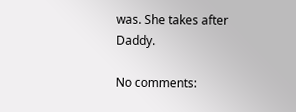was. She takes after Daddy.

No comments: